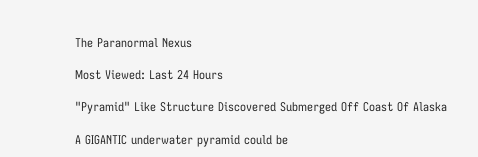The Paranormal Nexus

Most Viewed: Last 24 Hours

"Pyramid" Like Structure Discovered Submerged Off Coast Of Alaska

A GIGANTIC underwater pyramid could be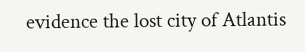evidence the lost city of Atlantis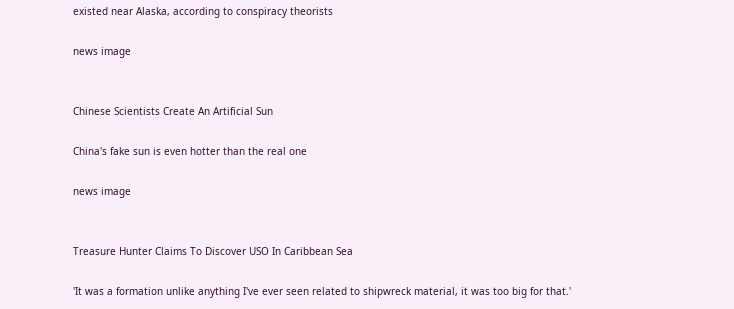existed near Alaska, according to conspiracy theorists

news image


Chinese Scientists Create An Artificial Sun

China's fake sun is even hotter than the real one

news image


Treasure Hunter Claims To Discover USO In Caribbean Sea

'It was a formation unlike anything I've ever seen related to shipwreck material, it was too big for that.'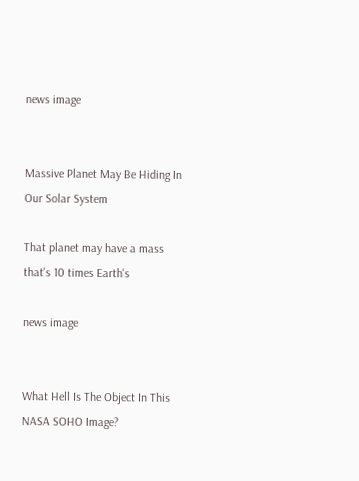news image


Massive Planet May Be Hiding In Our Solar System

That planet may have a mass that's 10 times Earth's

news image


What Hell Is The Object In This NASA SOHO Image?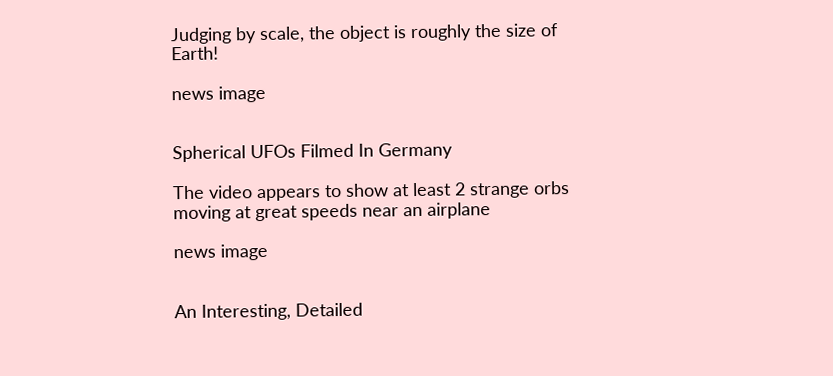Judging by scale, the object is roughly the size of Earth!

news image


Spherical UFOs Filmed In Germany

The video appears to show at least 2 strange orbs moving at great speeds near an airplane

news image


An Interesting, Detailed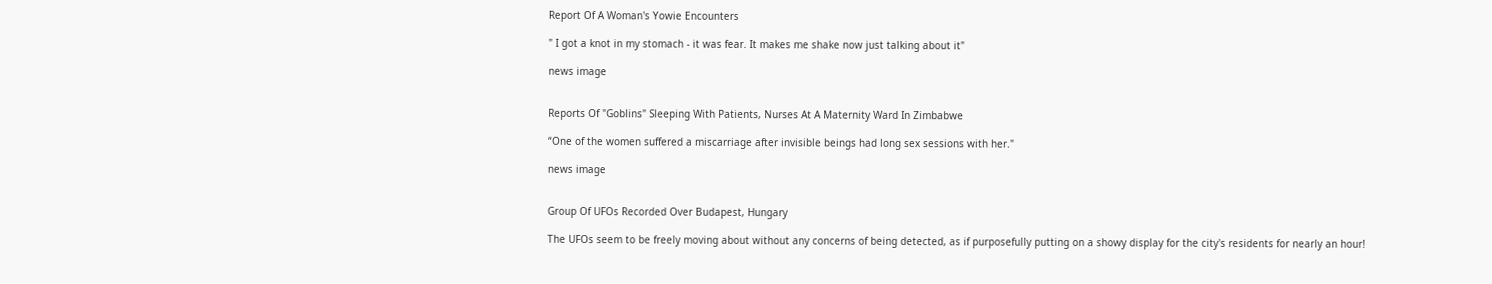Report Of A Woman's Yowie Encounters

" I got a knot in my stomach - it was fear. It makes me shake now just talking about it"

news image


Reports Of "Goblins" Sleeping With Patients, Nurses At A Maternity Ward In Zimbabwe

“One of the women suffered a miscarriage after invisible beings had long sex sessions with her."

news image


Group Of UFOs Recorded Over Budapest, Hungary

The UFOs seem to be freely moving about without any concerns of being detected, as if purposefully putting on a showy display for the city's residents for nearly an hour!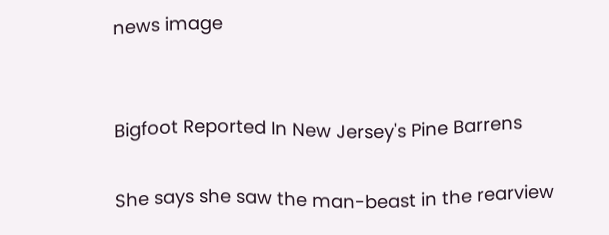news image


Bigfoot Reported In New Jersey's Pine Barrens

She says she saw the man-beast in the rearview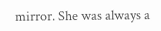mirror. She was always a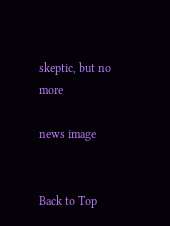skeptic, but no more

news image


Back to Top